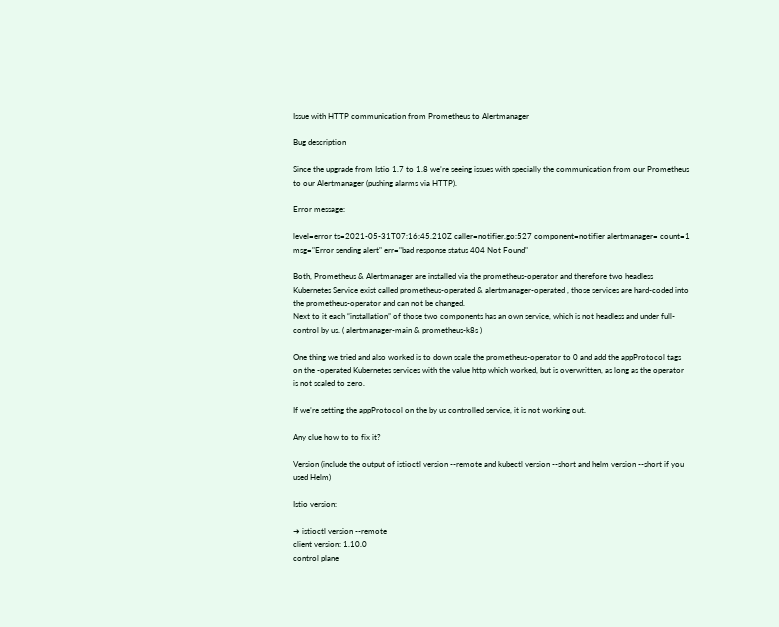Issue with HTTP communication from Prometheus to Alertmanager

Bug description

Since the upgrade from Istio 1.7 to 1.8 we’re seeing issues with specially the communication from our Prometheus to our Alertmanager (pushing alarms via HTTP).

Error message:

level=error ts=2021-05-31T07:16:45.210Z caller=notifier.go:527 component=notifier alertmanager= count=1 msg="Error sending alert" err="bad response status 404 Not Found"

Both, Prometheus & Alertmanager are installed via the prometheus-operator and therefore two headless Kubernetes Service exist called prometheus-operated & alertmanager-operated , those services are hard-coded into the prometheus-operator and can not be changed.
Next to it each “installation” of those two components has an own service, which is not headless and under full-control by us. ( alertmanager-main & prometheus-k8s )

One thing we tried and also worked is to down scale the prometheus-operator to 0 and add the appProtocol tags on the -operated Kubernetes services with the value http which worked, but is overwritten, as long as the operator is not scaled to zero.

If we’re setting the appProtocol on the by us controlled service, it is not working out.

Any clue how to to fix it?

Version (include the output of istioctl version --remote and kubectl version --short and helm version --short if you used Helm)

Istio version:

➜ istioctl version --remote
client version: 1.10.0
control plane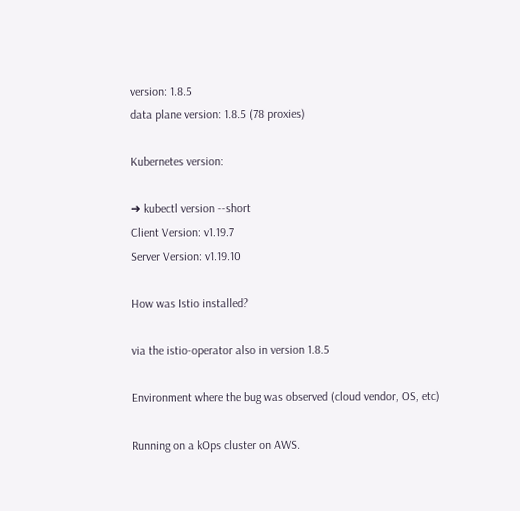version: 1.8.5
data plane version: 1.8.5 (78 proxies)

Kubernetes version:

➜ kubectl version --short
Client Version: v1.19.7
Server Version: v1.19.10

How was Istio installed?

via the istio-operator also in version 1.8.5

Environment where the bug was observed (cloud vendor, OS, etc)

Running on a kOps cluster on AWS.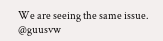We are seeing the same issue.
@guusvw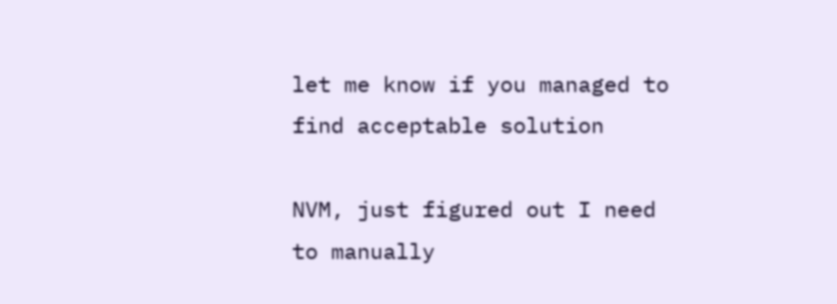let me know if you managed to find acceptable solution

NVM, just figured out I need to manually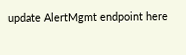update AlertMgmt endpoint here